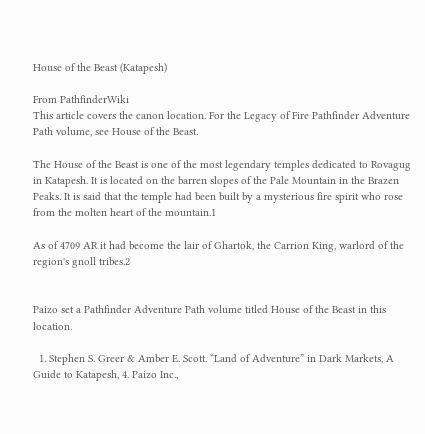House of the Beast (Katapesh)

From PathfinderWiki
This article covers the canon location. For the Legacy of Fire Pathfinder Adventure Path volume, see House of the Beast.

The House of the Beast is one of the most legendary temples dedicated to Rovagug in Katapesh. It is located on the barren slopes of the Pale Mountain in the Brazen Peaks. It is said that the temple had been built by a mysterious fire spirit who rose from the molten heart of the mountain.1

As of 4709 AR it had become the lair of Ghartok, the Carrion King, warlord of the region's gnoll tribes.2


Paizo set a Pathfinder Adventure Path volume titled House of the Beast in this location.

  1. Stephen S. Greer & Amber E. Scott. “Land of Adventure” in Dark Markets, A Guide to Katapesh, 4. Paizo Inc.,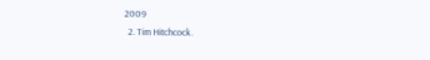2009
  2. Tim Hitchcock.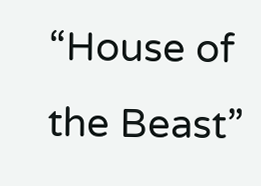“House of the Beast”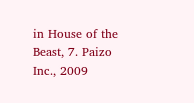in House of the Beast, 7. Paizo Inc., 2009